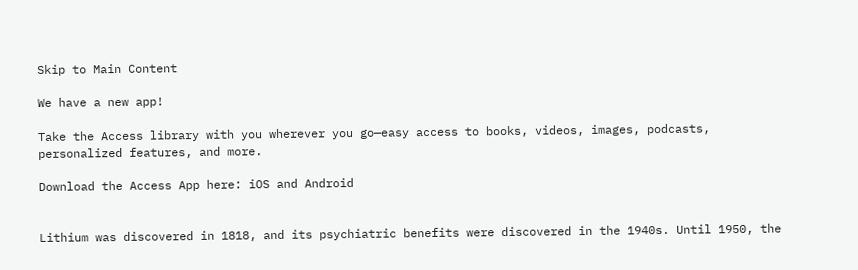Skip to Main Content

We have a new app!

Take the Access library with you wherever you go—easy access to books, videos, images, podcasts, personalized features, and more.

Download the Access App here: iOS and Android


Lithium was discovered in 1818, and its psychiatric benefits were discovered in the 1940s. Until 1950, the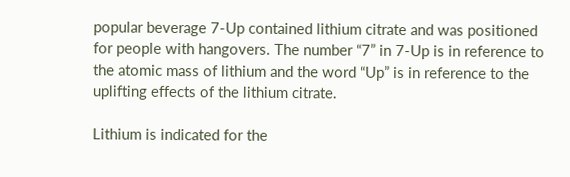popular beverage 7-Up contained lithium citrate and was positioned for people with hangovers. The number “7” in 7-Up is in reference to the atomic mass of lithium and the word “Up” is in reference to the uplifting effects of the lithium citrate.

Lithium is indicated for the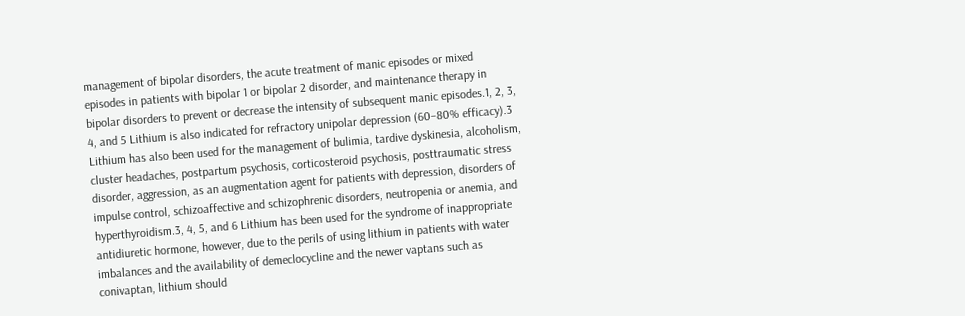management of bipolar disorders, the acute treatment of manic episodes or mixed episodes in patients with bipolar 1 or bipolar 2 disorder, and maintenance therapy in bipolar disorders to prevent or decrease the intensity of subsequent manic episodes.1, 2, 3, 4, and 5 Lithium is also indicated for refractory unipolar depression (60–80% efficacy).3 Lithium has also been used for the management of bulimia, tardive dyskinesia, alcoholism, cluster headaches, postpartum psychosis, corticosteroid psychosis, posttraumatic stress disorder, aggression, as an augmentation agent for patients with depression, disorders of impulse control, schizoaffective and schizophrenic disorders, neutropenia or anemia, and hyperthyroidism.3, 4, 5, and 6 Lithium has been used for the syndrome of inappropriate antidiuretic hormone, however, due to the perils of using lithium in patients with water imbalances and the availability of demeclocycline and the newer vaptans such as conivaptan, lithium should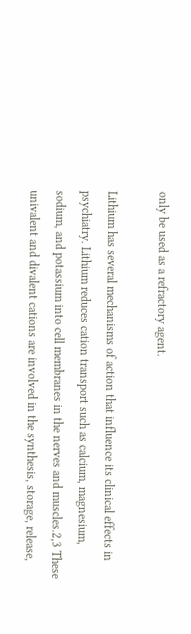only be used as a refractory agent.

Lithium has several mechanisms of action that influence its clinical effects in psychiatry. Lithium reduces cation transport such as calcium, magnesium, sodium, and potassium into cell membranes in the nerves and muscles.2,3 These univalent and divalent cations are involved in the synthesis, storage, release,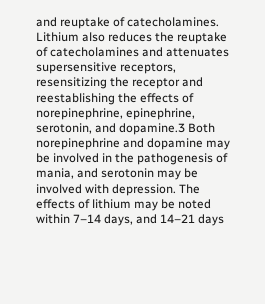and reuptake of catecholamines. Lithium also reduces the reuptake of catecholamines and attenuates supersensitive receptors, resensitizing the receptor and reestablishing the effects of norepinephrine, epinephrine, serotonin, and dopamine.3 Both norepinephrine and dopamine may be involved in the pathogenesis of mania, and serotonin may be involved with depression. The effects of lithium may be noted within 7–14 days, and 14–21 days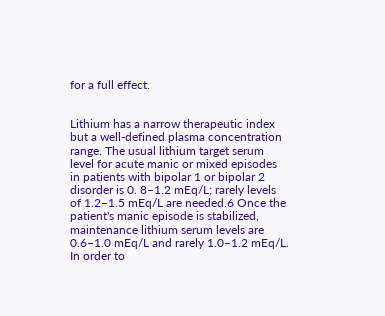for a full effect.


Lithium has a narrow therapeutic index but a well-defined plasma concentration range. The usual lithium target serum level for acute manic or mixed episodes in patients with bipolar 1 or bipolar 2 disorder is 0. 8–1.2 mEq/L; rarely levels of 1.2–1.5 mEq/L are needed.6 Once the patient's manic episode is stabilized, maintenance lithium serum levels are 0.6–1.0 mEq/L and rarely 1.0–1.2 mEq/L. In order to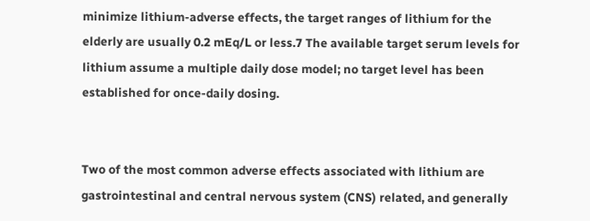minimize lithium-adverse effects, the target ranges of lithium for the elderly are usually 0.2 mEq/L or less.7 The available target serum levels for lithium assume a multiple daily dose model; no target level has been established for once-daily dosing.


Two of the most common adverse effects associated with lithium are gastrointestinal and central nervous system (CNS) related, and generally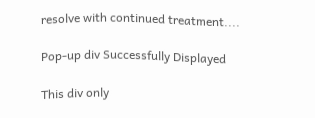resolve with continued treatment....

Pop-up div Successfully Displayed

This div only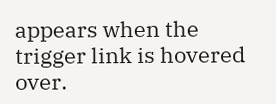appears when the trigger link is hovered over.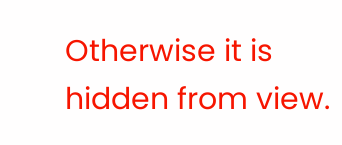Otherwise it is hidden from view.